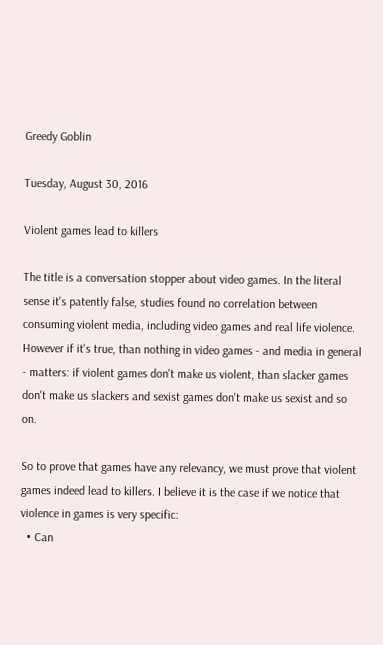Greedy Goblin

Tuesday, August 30, 2016

Violent games lead to killers

The title is a conversation stopper about video games. In the literal sense it's patently false, studies found no correlation between consuming violent media, including video games and real life violence. However if it's true, than nothing in video games - and media in general - matters: if violent games don't make us violent, than slacker games don't make us slackers and sexist games don't make us sexist and so on.

So to prove that games have any relevancy, we must prove that violent games indeed lead to killers. I believe it is the case if we notice that violence in games is very specific:
  • Can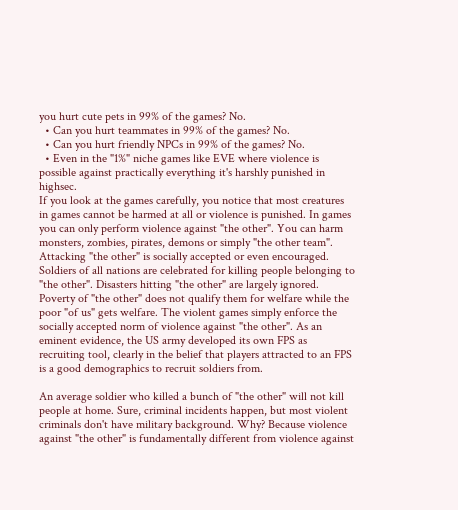you hurt cute pets in 99% of the games? No.
  • Can you hurt teammates in 99% of the games? No.
  • Can you hurt friendly NPCs in 99% of the games? No.
  • Even in the "1%" niche games like EVE where violence is possible against practically everything it's harshly punished in highsec.
If you look at the games carefully, you notice that most creatures in games cannot be harmed at all or violence is punished. In games you can only perform violence against "the other". You can harm monsters, zombies, pirates, demons or simply "the other team". Attacking "the other" is socially accepted or even encouraged. Soldiers of all nations are celebrated for killing people belonging to "the other". Disasters hitting "the other" are largely ignored. Poverty of "the other" does not qualify them for welfare while the poor "of us" gets welfare. The violent games simply enforce the socially accepted norm of violence against "the other". As an eminent evidence, the US army developed its own FPS as recruiting tool, clearly in the belief that players attracted to an FPS is a good demographics to recruit soldiers from.

An average soldier who killed a bunch of "the other" will not kill people at home. Sure, criminal incidents happen, but most violent criminals don't have military background. Why? Because violence against "the other" is fundamentally different from violence against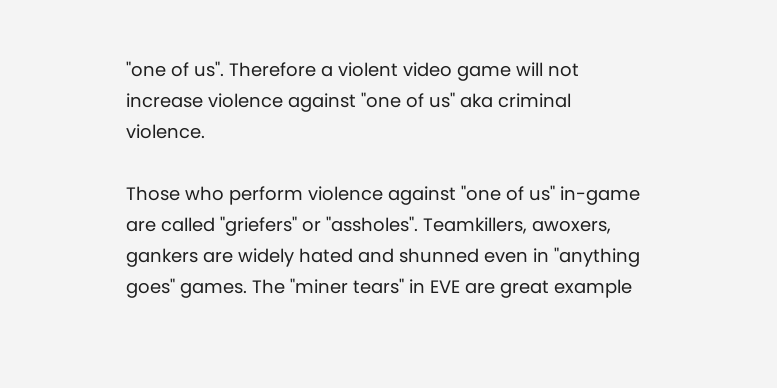"one of us". Therefore a violent video game will not increase violence against "one of us" aka criminal violence.

Those who perform violence against "one of us" in-game are called "griefers" or "assholes". Teamkillers, awoxers, gankers are widely hated and shunned even in "anything goes" games. The "miner tears" in EVE are great example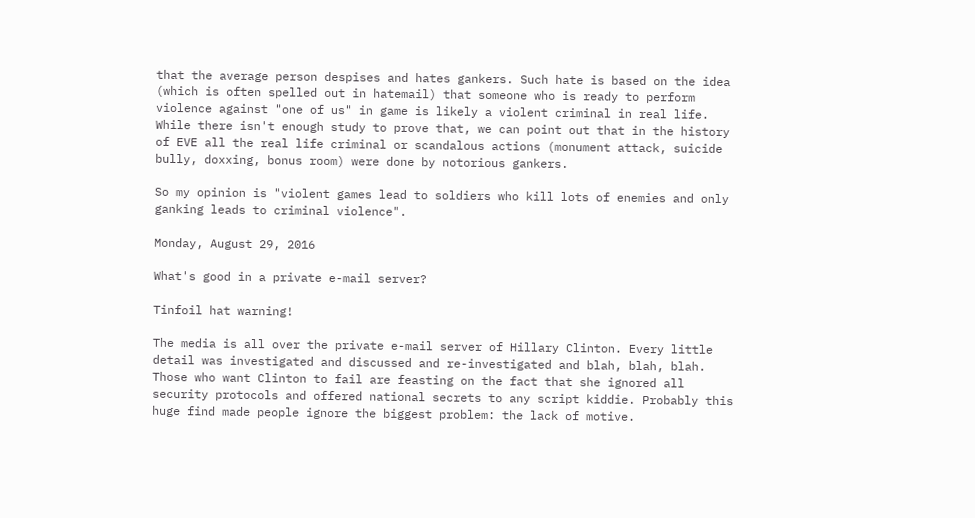that the average person despises and hates gankers. Such hate is based on the idea (which is often spelled out in hatemail) that someone who is ready to perform violence against "one of us" in game is likely a violent criminal in real life. While there isn't enough study to prove that, we can point out that in the history of EVE all the real life criminal or scandalous actions (monument attack, suicide bully, doxxing, bonus room) were done by notorious gankers.

So my opinion is "violent games lead to soldiers who kill lots of enemies and only ganking leads to criminal violence".

Monday, August 29, 2016

What's good in a private e-mail server?

Tinfoil hat warning!

The media is all over the private e-mail server of Hillary Clinton. Every little detail was investigated and discussed and re-investigated and blah, blah, blah. Those who want Clinton to fail are feasting on the fact that she ignored all security protocols and offered national secrets to any script kiddie. Probably this huge find made people ignore the biggest problem: the lack of motive.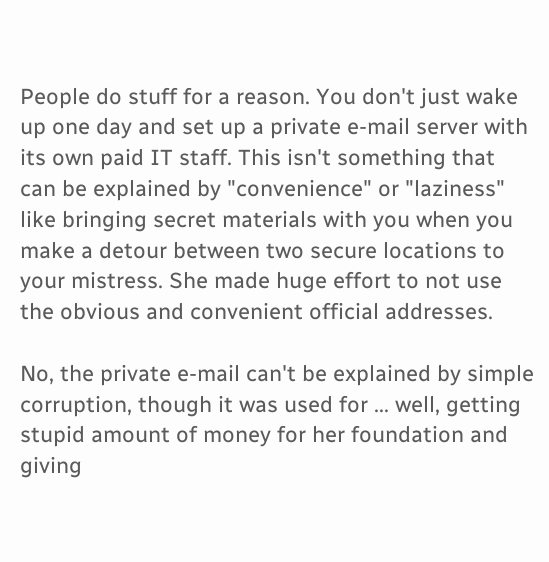People do stuff for a reason. You don't just wake up one day and set up a private e-mail server with its own paid IT staff. This isn't something that can be explained by "convenience" or "laziness" like bringing secret materials with you when you make a detour between two secure locations to your mistress. She made huge effort to not use the obvious and convenient official addresses.

No, the private e-mail can't be explained by simple corruption, though it was used for ... well, getting stupid amount of money for her foundation and giving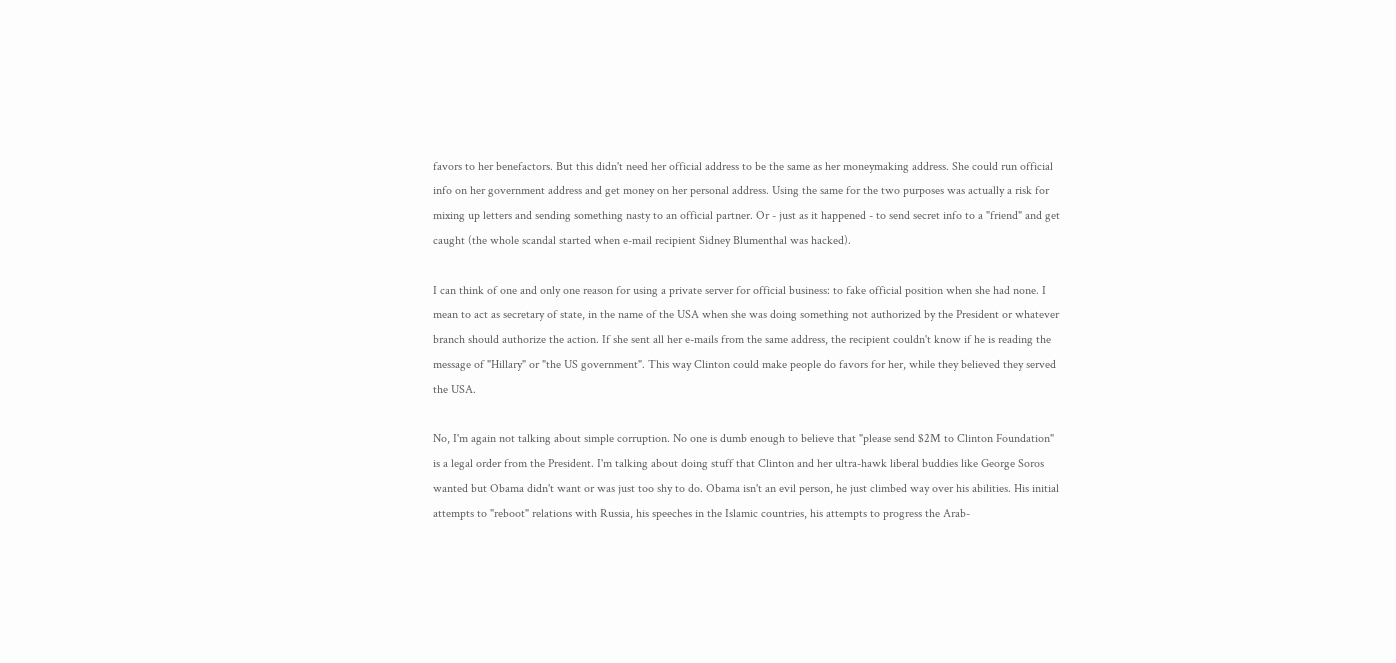favors to her benefactors. But this didn't need her official address to be the same as her moneymaking address. She could run official info on her government address and get money on her personal address. Using the same for the two purposes was actually a risk for mixing up letters and sending something nasty to an official partner. Or - just as it happened - to send secret info to a "friend" and get caught (the whole scandal started when e-mail recipient Sidney Blumenthal was hacked).

I can think of one and only one reason for using a private server for official business: to fake official position when she had none. I mean to act as secretary of state, in the name of the USA when she was doing something not authorized by the President or whatever branch should authorize the action. If she sent all her e-mails from the same address, the recipient couldn't know if he is reading the message of "Hillary" or "the US government". This way Clinton could make people do favors for her, while they believed they served the USA.

No, I'm again not talking about simple corruption. No one is dumb enough to believe that "please send $2M to Clinton Foundation" is a legal order from the President. I'm talking about doing stuff that Clinton and her ultra-hawk liberal buddies like George Soros wanted but Obama didn't want or was just too shy to do. Obama isn't an evil person, he just climbed way over his abilities. His initial attempts to "reboot" relations with Russia, his speeches in the Islamic countries, his attempts to progress the Arab-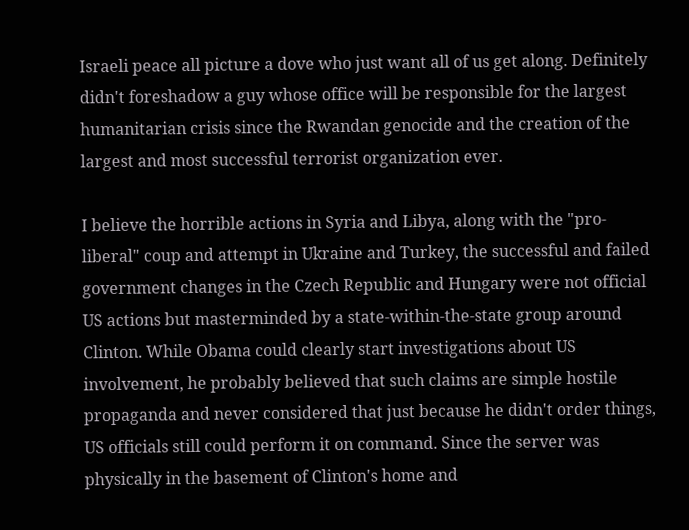Israeli peace all picture a dove who just want all of us get along. Definitely didn't foreshadow a guy whose office will be responsible for the largest humanitarian crisis since the Rwandan genocide and the creation of the largest and most successful terrorist organization ever.

I believe the horrible actions in Syria and Libya, along with the "pro-liberal" coup and attempt in Ukraine and Turkey, the successful and failed government changes in the Czech Republic and Hungary were not official US actions but masterminded by a state-within-the-state group around Clinton. While Obama could clearly start investigations about US involvement, he probably believed that such claims are simple hostile propaganda and never considered that just because he didn't order things, US officials still could perform it on command. Since the server was physically in the basement of Clinton's home and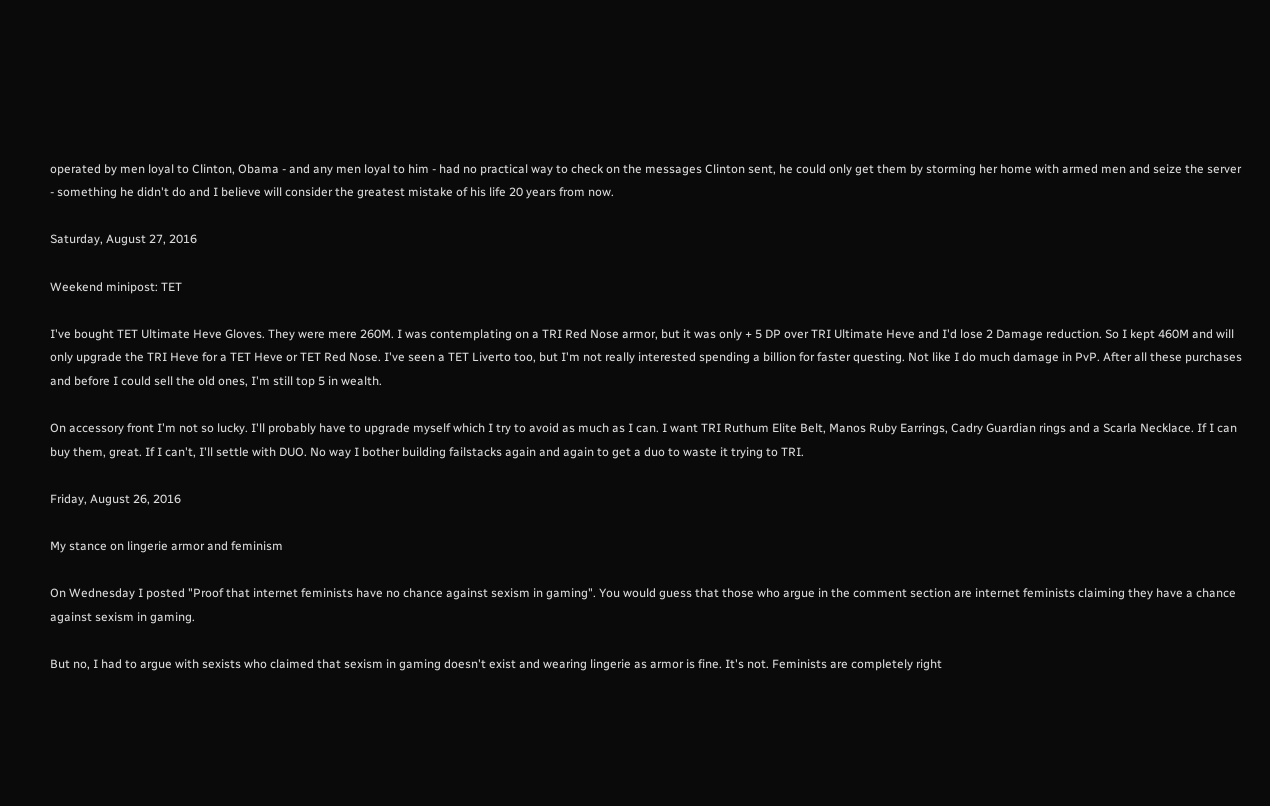operated by men loyal to Clinton, Obama - and any men loyal to him - had no practical way to check on the messages Clinton sent, he could only get them by storming her home with armed men and seize the server - something he didn't do and I believe will consider the greatest mistake of his life 20 years from now.

Saturday, August 27, 2016

Weekend minipost: TET

I've bought TET Ultimate Heve Gloves. They were mere 260M. I was contemplating on a TRI Red Nose armor, but it was only + 5 DP over TRI Ultimate Heve and I'd lose 2 Damage reduction. So I kept 460M and will only upgrade the TRI Heve for a TET Heve or TET Red Nose. I've seen a TET Liverto too, but I'm not really interested spending a billion for faster questing. Not like I do much damage in PvP. After all these purchases and before I could sell the old ones, I'm still top 5 in wealth.

On accessory front I'm not so lucky. I'll probably have to upgrade myself which I try to avoid as much as I can. I want TRI Ruthum Elite Belt, Manos Ruby Earrings, Cadry Guardian rings and a Scarla Necklace. If I can buy them, great. If I can't, I'll settle with DUO. No way I bother building failstacks again and again to get a duo to waste it trying to TRI.

Friday, August 26, 2016

My stance on lingerie armor and feminism

On Wednesday I posted "Proof that internet feminists have no chance against sexism in gaming". You would guess that those who argue in the comment section are internet feminists claiming they have a chance against sexism in gaming.

But no, I had to argue with sexists who claimed that sexism in gaming doesn't exist and wearing lingerie as armor is fine. It's not. Feminists are completely right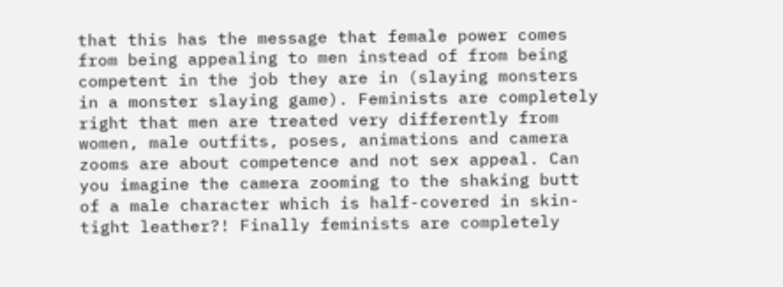that this has the message that female power comes from being appealing to men instead of from being competent in the job they are in (slaying monsters in a monster slaying game). Feminists are completely right that men are treated very differently from women, male outfits, poses, animations and camera zooms are about competence and not sex appeal. Can you imagine the camera zooming to the shaking butt of a male character which is half-covered in skin-tight leather?! Finally feminists are completely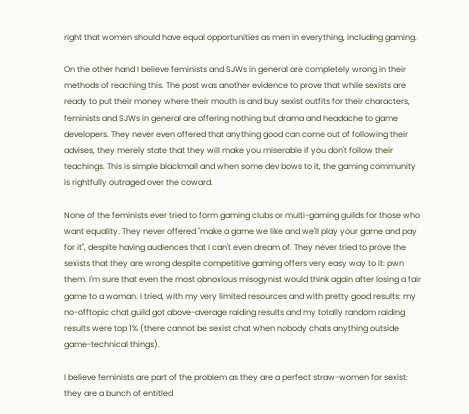right that women should have equal opportunities as men in everything, including gaming.

On the other hand I believe feminists and SJWs in general are completely wrong in their methods of reaching this. The post was another evidence to prove that while sexists are ready to put their money where their mouth is and buy sexist outfits for their characters, feminists and SJWs in general are offering nothing but drama and headache to game developers. They never even offered that anything good can come out of following their advises, they merely state that they will make you miserable if you don't follow their teachings. This is simple blackmail and when some dev bows to it, the gaming community is rightfully outraged over the coward.

None of the feminists ever tried to form gaming clubs or multi-gaming guilds for those who want equality. They never offered "make a game we like and we'll play your game and pay for it", despite having audiences that I can't even dream of. They never tried to prove the sexists that they are wrong despite competitive gaming offers very easy way to it: pwn them. I'm sure that even the most obnoxious misogynist would think again after losing a fair game to a woman. I tried, with my very limited resources and with pretty good results: my no-offtopic chat guild got above-average raiding results and my totally random raiding results were top 1% (there cannot be sexist chat when nobody chats anything outside game-technical things).

I believe feminists are part of the problem as they are a perfect straw-women for sexist: they are a bunch of entitled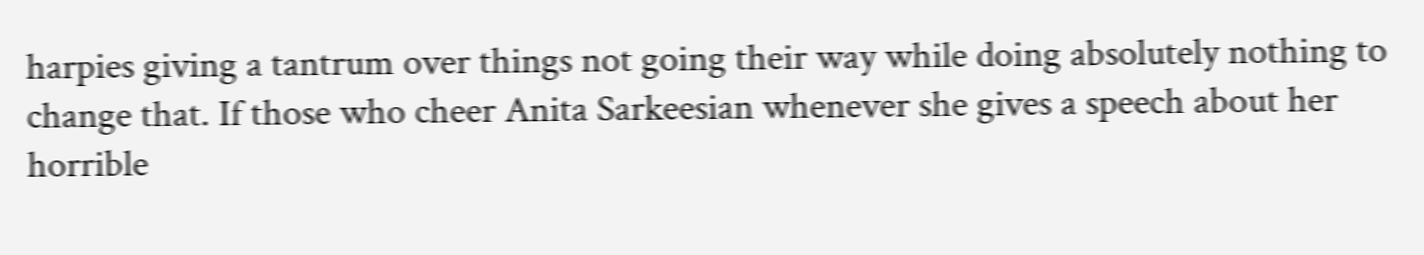harpies giving a tantrum over things not going their way while doing absolutely nothing to change that. If those who cheer Anita Sarkeesian whenever she gives a speech about her horrible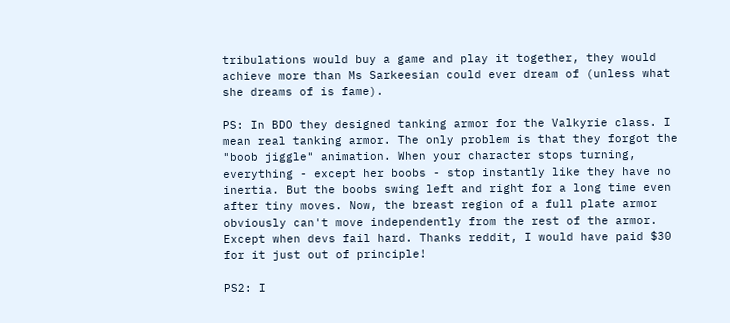tribulations would buy a game and play it together, they would achieve more than Ms Sarkeesian could ever dream of (unless what she dreams of is fame).

PS: In BDO they designed tanking armor for the Valkyrie class. I mean real tanking armor. The only problem is that they forgot the "boob jiggle" animation. When your character stops turning, everything - except her boobs - stop instantly like they have no inertia. But the boobs swing left and right for a long time even after tiny moves. Now, the breast region of a full plate armor obviously can't move independently from the rest of the armor. Except when devs fail hard. Thanks reddit, I would have paid $30 for it just out of principle!

PS2: I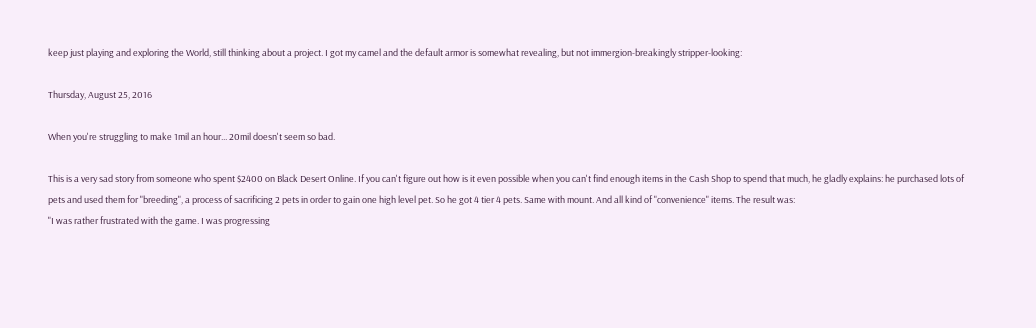keep just playing and exploring the World, still thinking about a project. I got my camel and the default armor is somewhat revealing, but not immergion-breakingly stripper-looking:

Thursday, August 25, 2016

When you're struggling to make 1mil an hour... 20mil doesn't seem so bad.

This is a very sad story from someone who spent $2400 on Black Desert Online. If you can't figure out how is it even possible when you can't find enough items in the Cash Shop to spend that much, he gladly explains: he purchased lots of pets and used them for "breeding", a process of sacrificing 2 pets in order to gain one high level pet. So he got 4 tier 4 pets. Same with mount. And all kind of "convenience" items. The result was:
"I was rather frustrated with the game. I was progressing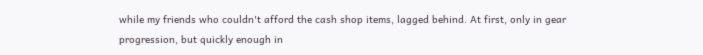while my friends who couldn't afford the cash shop items, lagged behind. At first, only in gear progression, but quickly enough in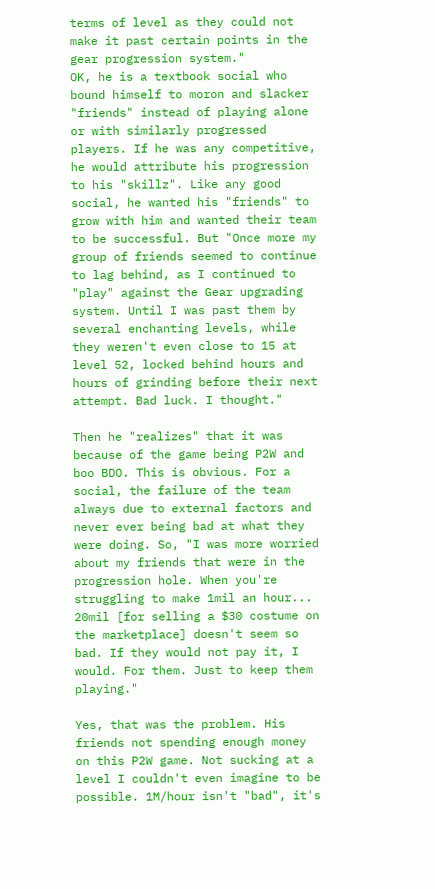terms of level as they could not make it past certain points in the gear progression system."
OK, he is a textbook social who bound himself to moron and slacker "friends" instead of playing alone or with similarly progressed players. If he was any competitive, he would attribute his progression to his "skillz". Like any good social, he wanted his "friends" to grow with him and wanted their team to be successful. But "Once more my group of friends seemed to continue to lag behind, as I continued to "play" against the Gear upgrading system. Until I was past them by several enchanting levels, while they weren't even close to 15 at level 52, locked behind hours and hours of grinding before their next attempt. Bad luck. I thought."

Then he "realizes" that it was because of the game being P2W and boo BDO. This is obvious. For a social, the failure of the team always due to external factors and never ever being bad at what they were doing. So, "I was more worried about my friends that were in the progression hole. When you're struggling to make 1mil an hour... 20mil [for selling a $30 costume on the marketplace] doesn't seem so bad. If they would not pay it, I would. For them. Just to keep them playing."

Yes, that was the problem. His friends not spending enough money on this P2W game. Not sucking at a level I couldn't even imagine to be possible. 1M/hour isn't "bad", it's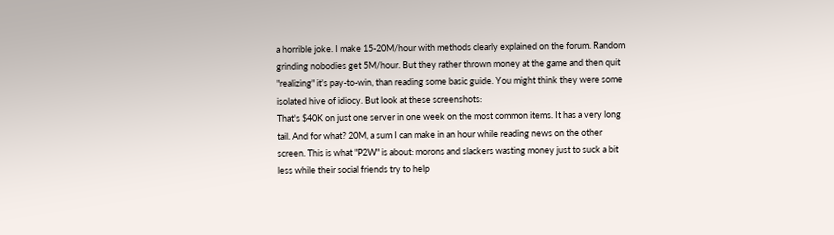a horrible joke. I make 15-20M/hour with methods clearly explained on the forum. Random grinding nobodies get 5M/hour. But they rather thrown money at the game and then quit "realizing" it's pay-to-win, than reading some basic guide. You might think they were some isolated hive of idiocy. But look at these screenshots:
That's $40K on just one server in one week on the most common items. It has a very long tail. And for what? 20M, a sum I can make in an hour while reading news on the other screen. This is what "P2W" is about: morons and slackers wasting money just to suck a bit less while their social friends try to help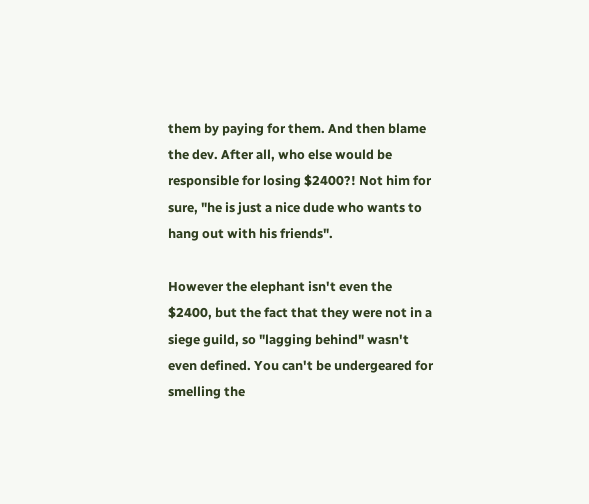them by paying for them. And then blame the dev. After all, who else would be responsible for losing $2400?! Not him for sure, "he is just a nice dude who wants to hang out with his friends".

However the elephant isn't even the $2400, but the fact that they were not in a siege guild, so "lagging behind" wasn't even defined. You can't be undergeared for smelling the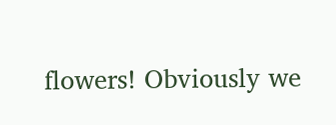flowers! Obviously we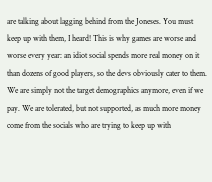are talking about lagging behind from the Joneses. You must keep up with them, I heard! This is why games are worse and worse every year: an idiot social spends more real money on it than dozens of good players, so the devs obviously cater to them. We are simply not the target demographics anymore, even if we pay. We are tolerated, but not supported, as much more money come from the socials who are trying to keep up with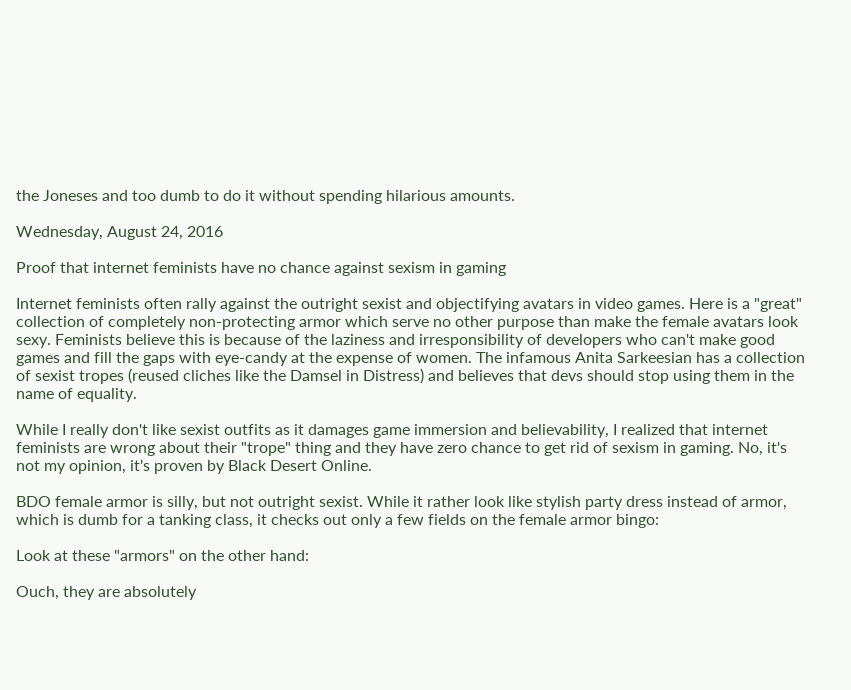the Joneses and too dumb to do it without spending hilarious amounts.

Wednesday, August 24, 2016

Proof that internet feminists have no chance against sexism in gaming

Internet feminists often rally against the outright sexist and objectifying avatars in video games. Here is a "great" collection of completely non-protecting armor which serve no other purpose than make the female avatars look sexy. Feminists believe this is because of the laziness and irresponsibility of developers who can't make good games and fill the gaps with eye-candy at the expense of women. The infamous Anita Sarkeesian has a collection of sexist tropes (reused cliches like the Damsel in Distress) and believes that devs should stop using them in the name of equality.

While I really don't like sexist outfits as it damages game immersion and believability, I realized that internet feminists are wrong about their "trope" thing and they have zero chance to get rid of sexism in gaming. No, it's not my opinion, it's proven by Black Desert Online.

BDO female armor is silly, but not outright sexist. While it rather look like stylish party dress instead of armor, which is dumb for a tanking class, it checks out only a few fields on the female armor bingo:

Look at these "armors" on the other hand:

Ouch, they are absolutely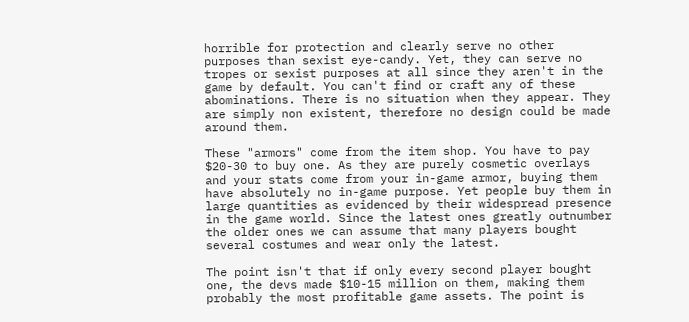horrible for protection and clearly serve no other purposes than sexist eye-candy. Yet, they can serve no tropes or sexist purposes at all since they aren't in the game by default. You can't find or craft any of these abominations. There is no situation when they appear. They are simply non existent, therefore no design could be made around them.

These "armors" come from the item shop. You have to pay $20-30 to buy one. As they are purely cosmetic overlays and your stats come from your in-game armor, buying them have absolutely no in-game purpose. Yet people buy them in large quantities as evidenced by their widespread presence in the game world. Since the latest ones greatly outnumber the older ones we can assume that many players bought several costumes and wear only the latest.

The point isn't that if only every second player bought one, the devs made $10-15 million on them, making them probably the most profitable game assets. The point is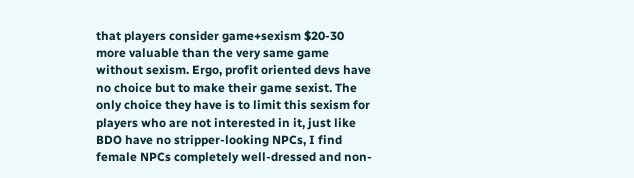that players consider game+sexism $20-30 more valuable than the very same game without sexism. Ergo, profit oriented devs have no choice but to make their game sexist. The only choice they have is to limit this sexism for players who are not interested in it, just like BDO have no stripper-looking NPCs, I find female NPCs completely well-dressed and non-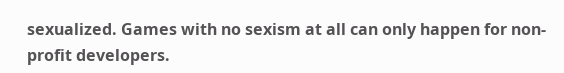sexualized. Games with no sexism at all can only happen for non-profit developers.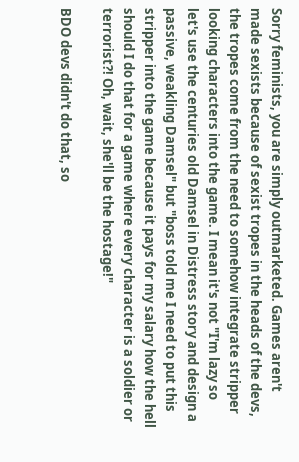Sorry feminists, you are simply outmarketed. Games aren't made sexists because of sexist tropes in the heads of the devs, the tropes come from the need to somehow integrate stripper looking characters into the game. I mean it's not "I'm lazy so let's use the centuries old Damsel in Distress story and design a passive, weakling Damsel" but "boss told me I need to put this stripper into the game because it pays for my salary how the hell should I do that for a game where every character is a soldier or terrorist?! Oh, wait, she'll be the hostage!"

BDO devs didn't do that, so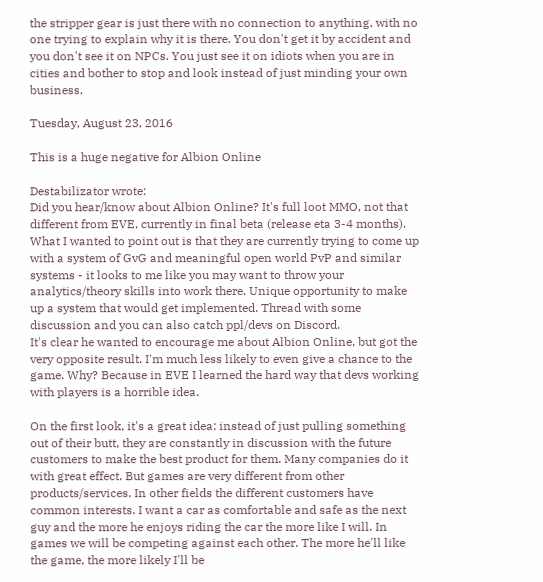the stripper gear is just there with no connection to anything, with no one trying to explain why it is there. You don't get it by accident and you don't see it on NPCs. You just see it on idiots when you are in cities and bother to stop and look instead of just minding your own business.

Tuesday, August 23, 2016

This is a huge negative for Albion Online

Destabilizator wrote:
Did you hear/know about Albion Online? It's full loot MMO, not that different from EVE, currently in final beta (release eta 3-4 months). What I wanted to point out is that they are currently trying to come up with a system of GvG and meaningful open world PvP and similar systems - it looks to me like you may want to throw your analytics/theory skills into work there. Unique opportunity to make up a system that would get implemented. Thread with some discussion and you can also catch ppl/devs on Discord.
It's clear he wanted to encourage me about Albion Online, but got the very opposite result. I'm much less likely to even give a chance to the game. Why? Because in EVE I learned the hard way that devs working with players is a horrible idea.

On the first look, it's a great idea: instead of just pulling something out of their butt, they are constantly in discussion with the future customers to make the best product for them. Many companies do it with great effect. But games are very different from other products/services. In other fields the different customers have common interests. I want a car as comfortable and safe as the next guy and the more he enjoys riding the car the more like I will. In games we will be competing against each other. The more he'll like the game, the more likely I'll be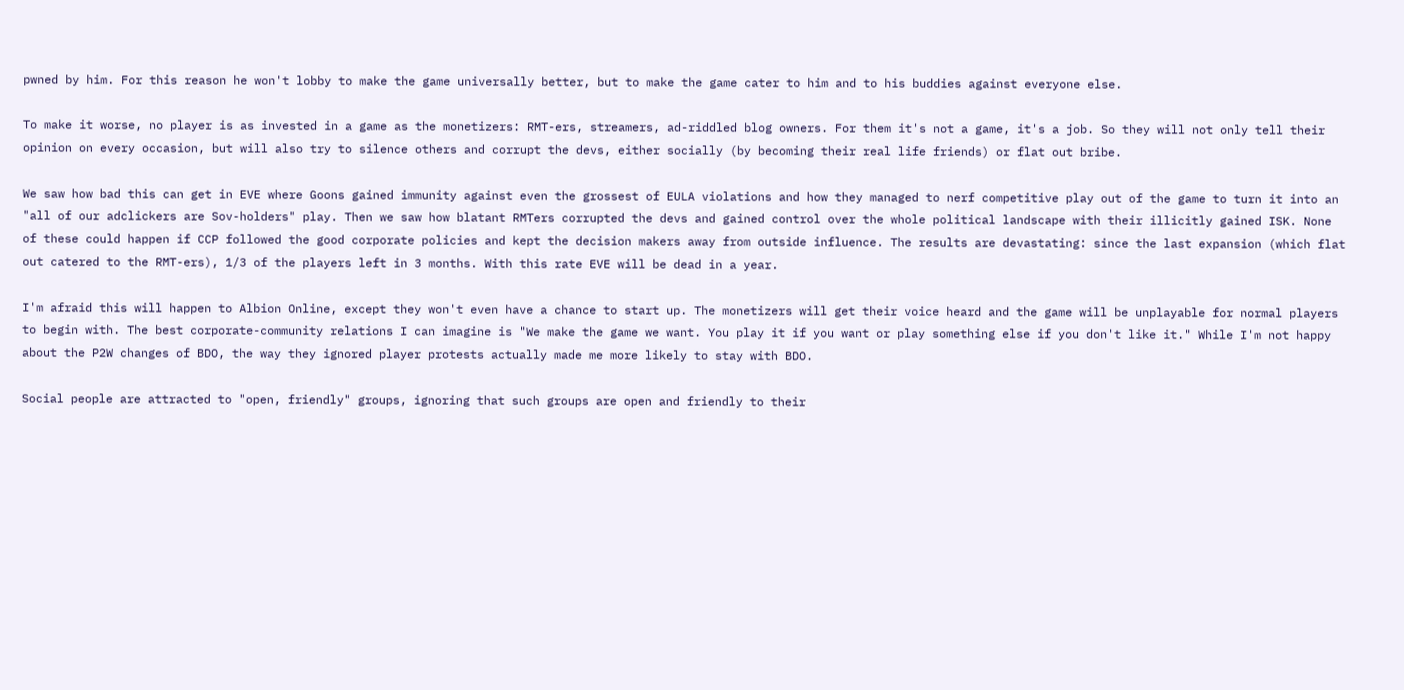pwned by him. For this reason he won't lobby to make the game universally better, but to make the game cater to him and to his buddies against everyone else.

To make it worse, no player is as invested in a game as the monetizers: RMT-ers, streamers, ad-riddled blog owners. For them it's not a game, it's a job. So they will not only tell their opinion on every occasion, but will also try to silence others and corrupt the devs, either socially (by becoming their real life friends) or flat out bribe.

We saw how bad this can get in EVE where Goons gained immunity against even the grossest of EULA violations and how they managed to nerf competitive play out of the game to turn it into an "all of our adclickers are Sov-holders" play. Then we saw how blatant RMTers corrupted the devs and gained control over the whole political landscape with their illicitly gained ISK. None of these could happen if CCP followed the good corporate policies and kept the decision makers away from outside influence. The results are devastating: since the last expansion (which flat out catered to the RMT-ers), 1/3 of the players left in 3 months. With this rate EVE will be dead in a year.

I'm afraid this will happen to Albion Online, except they won't even have a chance to start up. The monetizers will get their voice heard and the game will be unplayable for normal players to begin with. The best corporate-community relations I can imagine is "We make the game we want. You play it if you want or play something else if you don't like it." While I'm not happy about the P2W changes of BDO, the way they ignored player protests actually made me more likely to stay with BDO.

Social people are attracted to "open, friendly" groups, ignoring that such groups are open and friendly to their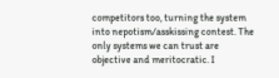competitors too, turning the system into nepotism/asskissing contest. The only systems we can trust are objective and meritocratic. I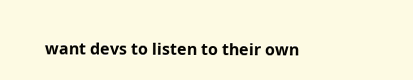want devs to listen to their own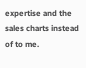expertise and the sales charts instead of to me.